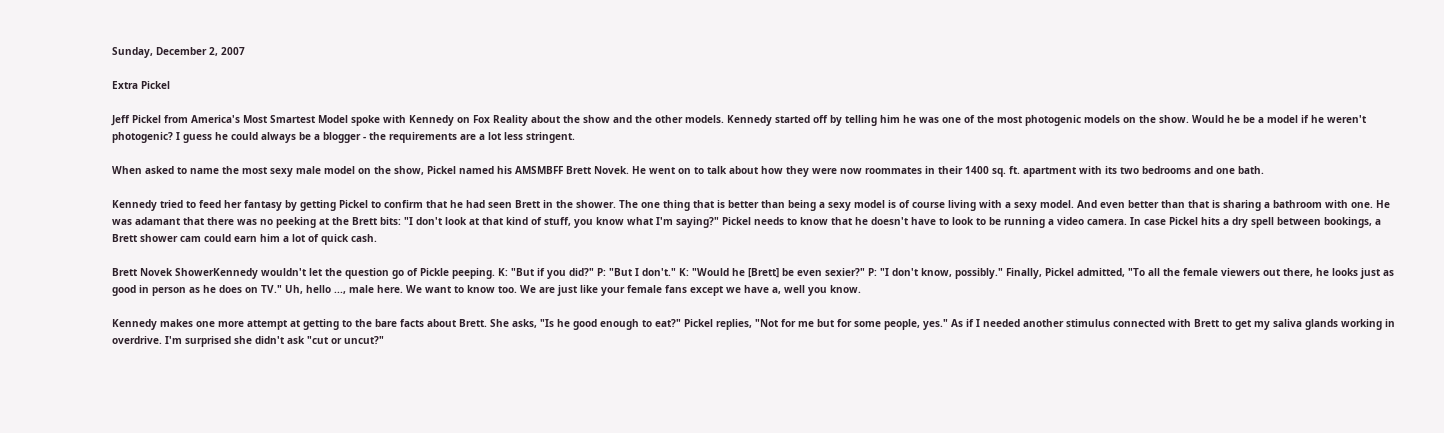Sunday, December 2, 2007

Extra Pickel

Jeff Pickel from America's Most Smartest Model spoke with Kennedy on Fox Reality about the show and the other models. Kennedy started off by telling him he was one of the most photogenic models on the show. Would he be a model if he weren't photogenic? I guess he could always be a blogger - the requirements are a lot less stringent.

When asked to name the most sexy male model on the show, Pickel named his AMSMBFF Brett Novek. He went on to talk about how they were now roommates in their 1400 sq. ft. apartment with its two bedrooms and one bath.

Kennedy tried to feed her fantasy by getting Pickel to confirm that he had seen Brett in the shower. The one thing that is better than being a sexy model is of course living with a sexy model. And even better than that is sharing a bathroom with one. He was adamant that there was no peeking at the Brett bits: "I don't look at that kind of stuff, you know what I'm saying?" Pickel needs to know that he doesn't have to look to be running a video camera. In case Pickel hits a dry spell between bookings, a Brett shower cam could earn him a lot of quick cash.

Brett Novek ShowerKennedy wouldn't let the question go of Pickle peeping. K: "But if you did?" P: "But I don't." K: "Would he [Brett] be even sexier?" P: "I don't know, possibly." Finally, Pickel admitted, "To all the female viewers out there, he looks just as good in person as he does on TV." Uh, hello ..., male here. We want to know too. We are just like your female fans except we have a, well you know.

Kennedy makes one more attempt at getting to the bare facts about Brett. She asks, "Is he good enough to eat?" Pickel replies, "Not for me but for some people, yes." As if I needed another stimulus connected with Brett to get my saliva glands working in overdrive. I'm surprised she didn't ask "cut or uncut?"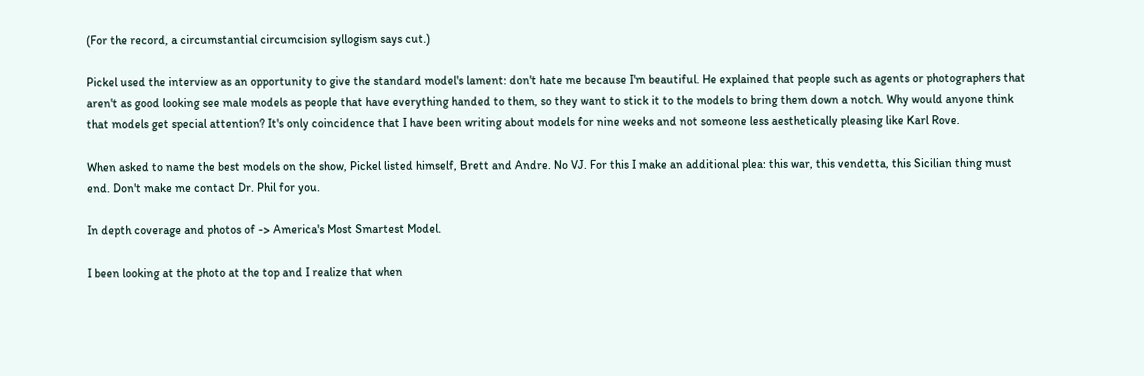(For the record, a circumstantial circumcision syllogism says cut.)

Pickel used the interview as an opportunity to give the standard model's lament: don't hate me because I'm beautiful. He explained that people such as agents or photographers that aren't as good looking see male models as people that have everything handed to them, so they want to stick it to the models to bring them down a notch. Why would anyone think that models get special attention? It's only coincidence that I have been writing about models for nine weeks and not someone less aesthetically pleasing like Karl Rove.

When asked to name the best models on the show, Pickel listed himself, Brett and Andre. No VJ. For this I make an additional plea: this war, this vendetta, this Sicilian thing must end. Don't make me contact Dr. Phil for you.

In depth coverage and photos of -> America's Most Smartest Model.

I been looking at the photo at the top and I realize that when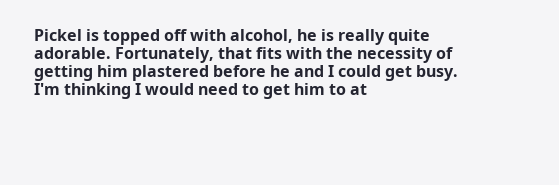Pickel is topped off with alcohol, he is really quite adorable. Fortunately, that fits with the necessity of getting him plastered before he and I could get busy. I'm thinking I would need to get him to at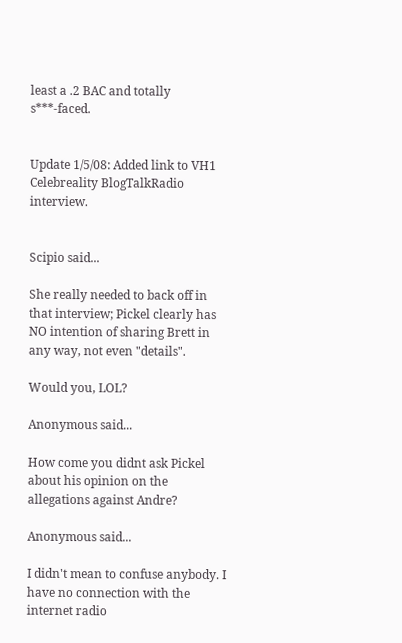least a .2 BAC and totally s***-faced.


Update 1/5/08: Added link to VH1 Celebreality BlogTalkRadio interview.


Scipio said...

She really needed to back off in that interview; Pickel clearly has NO intention of sharing Brett in any way, not even "details".

Would you, LOL?

Anonymous said...

How come you didnt ask Pickel about his opinion on the allegations against Andre?

Anonymous said...

I didn't mean to confuse anybody. I have no connection with the internet radio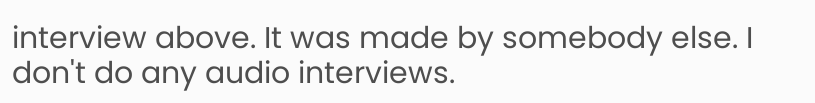interview above. It was made by somebody else. I don't do any audio interviews.